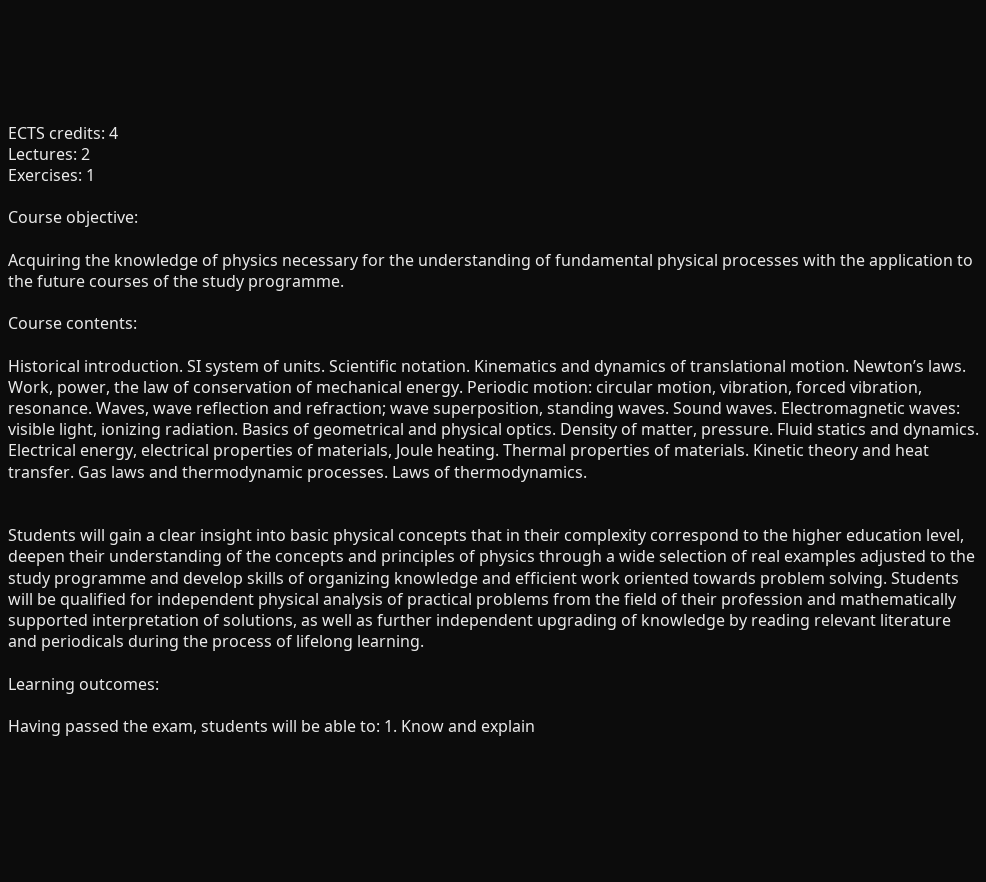ECTS credits: 4
Lectures: 2
Exercises: 1

Course objective:

Acquiring the knowledge of physics necessary for the understanding of fundamental physical processes with the application to the future courses of the study programme.

Course contents:

Historical introduction. SI system of units. Scientific notation. Kinematics and dynamics of translational motion. Newton’s laws. Work, power, the law of conservation of mechanical energy. Periodic motion: circular motion, vibration, forced vibration, resonance. Waves, wave reflection and refraction; wave superposition, standing waves. Sound waves. Electromagnetic waves: visible light, ionizing radiation. Basics of geometrical and physical optics. Density of matter, pressure. Fluid statics and dynamics. Electrical energy, electrical properties of materials, Joule heating. Thermal properties of materials. Kinetic theory and heat transfer. Gas laws and thermodynamic processes. Laws of thermodynamics.


Students will gain a clear insight into basic physical concepts that in their complexity correspond to the higher education level, deepen their understanding of the concepts and principles of physics through a wide selection of real examples adjusted to the study programme and develop skills of organizing knowledge and efficient work oriented towards problem solving. Students will be qualified for independent physical analysis of practical problems from the field of their profession and mathematically supported interpretation of solutions, as well as further independent upgrading of knowledge by reading relevant literature and periodicals during the process of lifelong learning.

Learning outcomes:

Having passed the exam, students will be able to: 1. Know and explain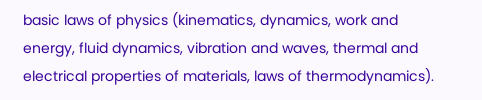basic laws of physics (kinematics, dynamics, work and energy, fluid dynamics, vibration and waves, thermal and electrical properties of materials, laws of thermodynamics).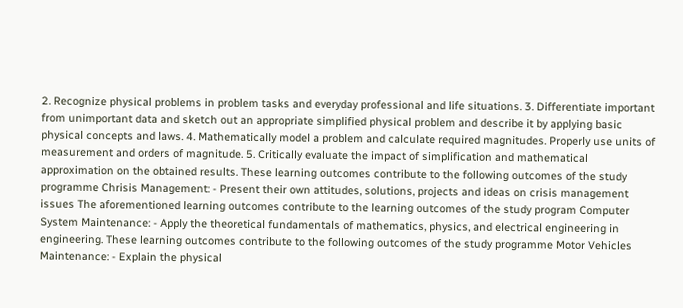2. Recognize physical problems in problem tasks and everyday professional and life situations. 3. Differentiate important from unimportant data and sketch out an appropriate simplified physical problem and describe it by applying basic physical concepts and laws. 4. Mathematically model a problem and calculate required magnitudes. Properly use units of measurement and orders of magnitude. 5. Critically evaluate the impact of simplification and mathematical approximation on the obtained results. These learning outcomes contribute to the following outcomes of the study programme Chrisis Management: - Present their own attitudes, solutions, projects and ideas on crisis management issues The aforementioned learning outcomes contribute to the learning outcomes of the study program Computer System Maintenance: - Apply the theoretical fundamentals of mathematics, physics, and electrical engineering in engineering. These learning outcomes contribute to the following outcomes of the study programme Motor Vehicles Maintenance: - Explain the physical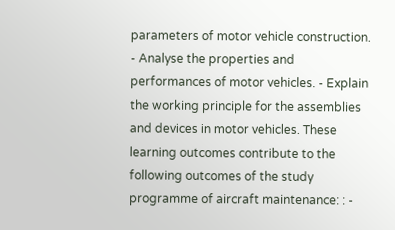parameters of motor vehicle construction. - Analyse the properties and performances of motor vehicles. - Explain the working principle for the assemblies and devices in motor vehicles. These learning outcomes contribute to the following outcomes of the study programme of aircraft maintenance: : -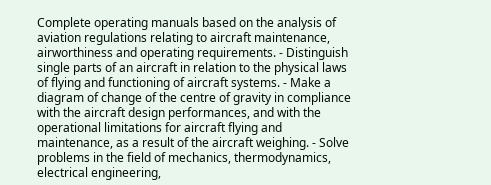Complete operating manuals based on the analysis of aviation regulations relating to aircraft maintenance, airworthiness and operating requirements. - Distinguish single parts of an aircraft in relation to the physical laws of flying and functioning of aircraft systems. - Make a diagram of change of the centre of gravity in compliance with the aircraft design performances, and with the operational limitations for aircraft flying and maintenance, as a result of the aircraft weighing. - Solve problems in the field of mechanics, thermodynamics, electrical engineering,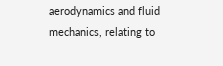aerodynamics and fluid mechanics, relating to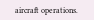aircraft operations.